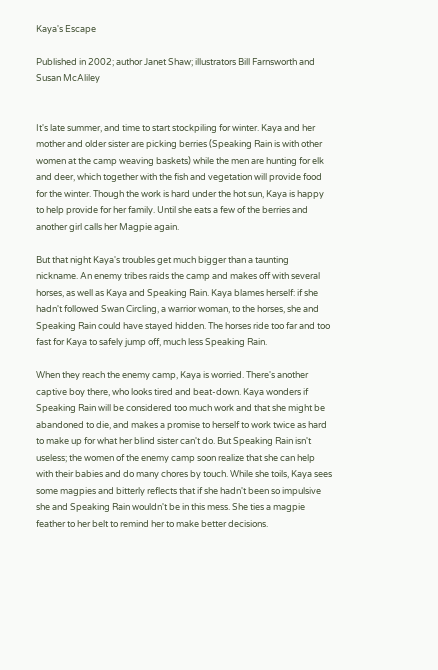Kaya's Escape

Published in 2002; author Janet Shaw; illustrators Bill Farnsworth and Susan McAliley


It's late summer, and time to start stockpiling for winter. Kaya and her mother and older sister are picking berries (Speaking Rain is with other women at the camp weaving baskets) while the men are hunting for elk and deer, which together with the fish and vegetation will provide food for the winter. Though the work is hard under the hot sun, Kaya is happy to help provide for her family. Until she eats a few of the berries and another girl calls her Magpie again.

But that night Kaya's troubles get much bigger than a taunting nickname. An enemy tribes raids the camp and makes off with several horses, as well as Kaya and Speaking Rain. Kaya blames herself: if she hadn't followed Swan Circling, a warrior woman, to the horses, she and Speaking Rain could have stayed hidden. The horses ride too far and too fast for Kaya to safely jump off, much less Speaking Rain.

When they reach the enemy camp, Kaya is worried. There's another captive boy there, who looks tired and beat-down. Kaya wonders if Speaking Rain will be considered too much work and that she might be abandoned to die, and makes a promise to herself to work twice as hard to make up for what her blind sister can't do. But Speaking Rain isn't useless; the women of the enemy camp soon realize that she can help with their babies and do many chores by touch. While she toils, Kaya sees some magpies and bitterly reflects that if she hadn't been so impulsive she and Speaking Rain wouldn't be in this mess. She ties a magpie feather to her belt to remind her to make better decisions.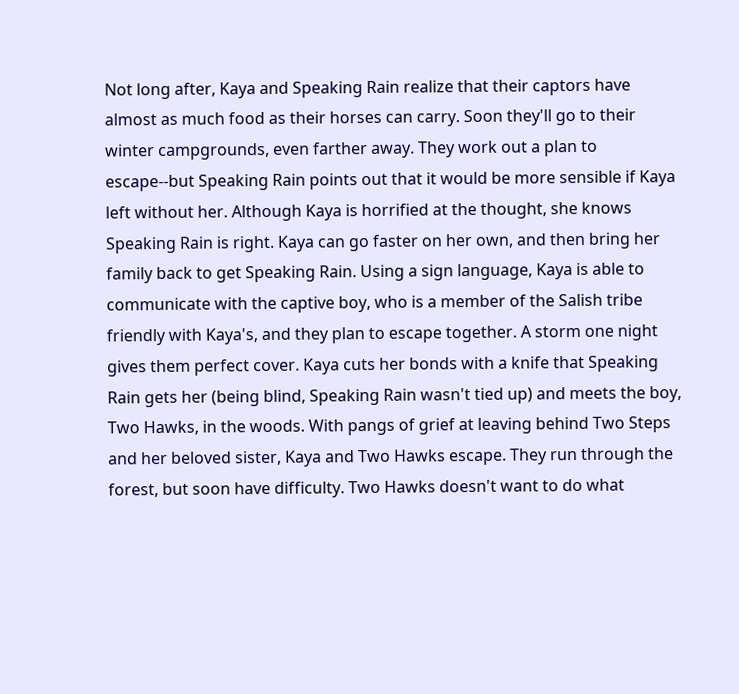Not long after, Kaya and Speaking Rain realize that their captors have almost as much food as their horses can carry. Soon they'll go to their winter campgrounds, even farther away. They work out a plan to escape--but Speaking Rain points out that it would be more sensible if Kaya left without her. Although Kaya is horrified at the thought, she knows Speaking Rain is right. Kaya can go faster on her own, and then bring her family back to get Speaking Rain. Using a sign language, Kaya is able to communicate with the captive boy, who is a member of the Salish tribe friendly with Kaya's, and they plan to escape together. A storm one night gives them perfect cover. Kaya cuts her bonds with a knife that Speaking Rain gets her (being blind, Speaking Rain wasn't tied up) and meets the boy, Two Hawks, in the woods. With pangs of grief at leaving behind Two Steps and her beloved sister, Kaya and Two Hawks escape. They run through the forest, but soon have difficulty. Two Hawks doesn't want to do what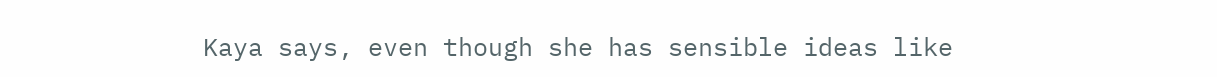Kaya says, even though she has sensible ideas like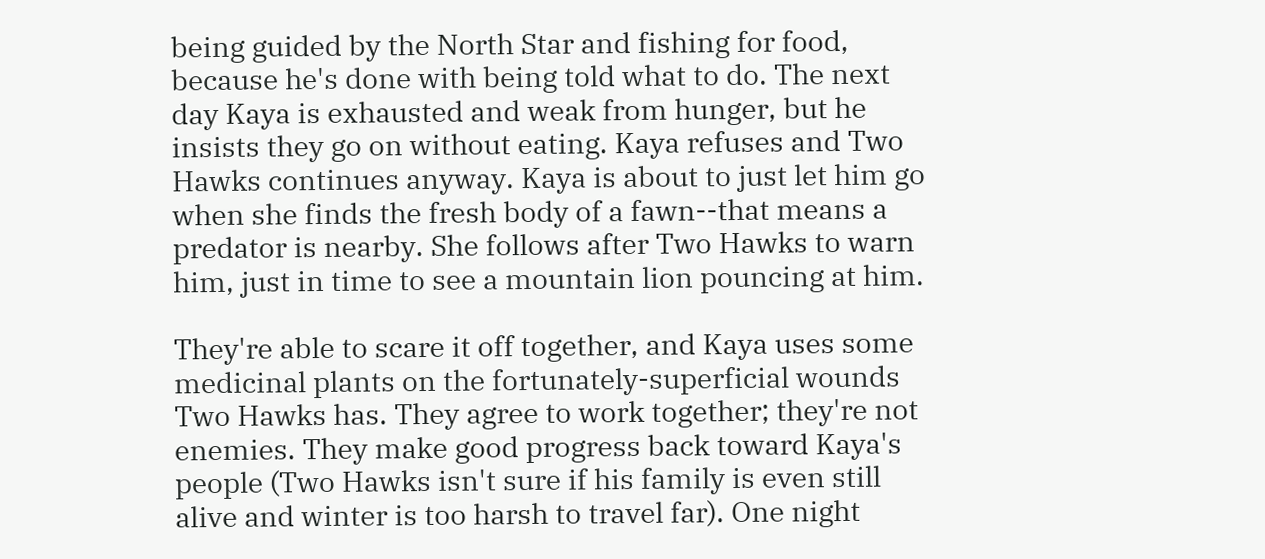being guided by the North Star and fishing for food, because he's done with being told what to do. The next day Kaya is exhausted and weak from hunger, but he insists they go on without eating. Kaya refuses and Two Hawks continues anyway. Kaya is about to just let him go when she finds the fresh body of a fawn--that means a predator is nearby. She follows after Two Hawks to warn him, just in time to see a mountain lion pouncing at him.

They're able to scare it off together, and Kaya uses some medicinal plants on the fortunately-superficial wounds Two Hawks has. They agree to work together; they're not enemies. They make good progress back toward Kaya's people (Two Hawks isn't sure if his family is even still alive and winter is too harsh to travel far). One night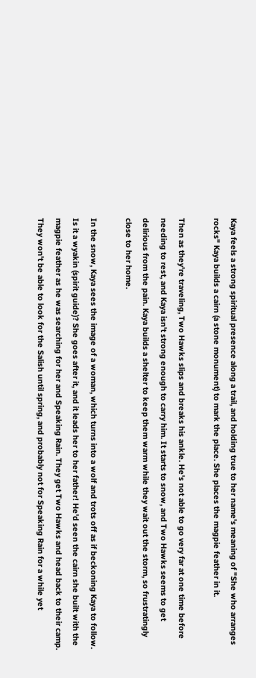Kaya feels a strong spiritual presence along a trail, and holding true to her name's meaning of "She who arranges rocks" Kaya builds a cairn (a stone monument) to mark the place. She places the magpie feather in it.

Then as they're traveling, Two Hawks slips and breaks his ankle. He's not able to go very far at one time before needing to rest, and Kaya isn't strong enough to carry him. It starts to snow, and Two Hawks seems to get delirious from the pain. Kaya builds a shelter to keep them warm while they wait out the storm, so frustratingly close to her home.

In the snow, Kaya sees the image of a woman, which turns into a wolf and trots off as if beckoning Kaya to follow. Is it a wyakin (spirit guide)? She goes after it, and it leads her to her father! He'd seen the cairn she built with the magpie feather as he was searching for her and Speaking Rain. They get Two Hawks and head back to their camp. They won't be able to look for the Salish until spring, and probably not for Speaking Rain for a while yet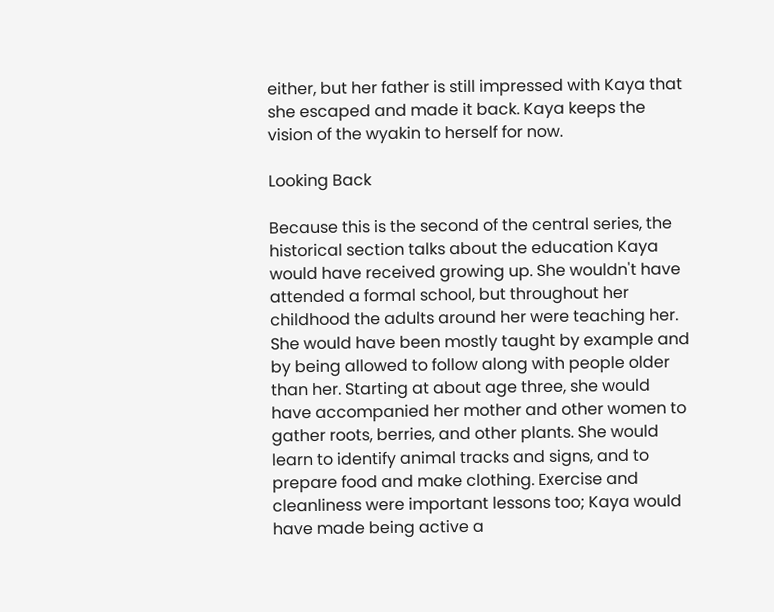either, but her father is still impressed with Kaya that she escaped and made it back. Kaya keeps the vision of the wyakin to herself for now.

Looking Back

Because this is the second of the central series, the historical section talks about the education Kaya would have received growing up. She wouldn't have attended a formal school, but throughout her childhood the adults around her were teaching her. She would have been mostly taught by example and by being allowed to follow along with people older than her. Starting at about age three, she would have accompanied her mother and other women to gather roots, berries, and other plants. She would learn to identify animal tracks and signs, and to prepare food and make clothing. Exercise and cleanliness were important lessons too; Kaya would have made being active a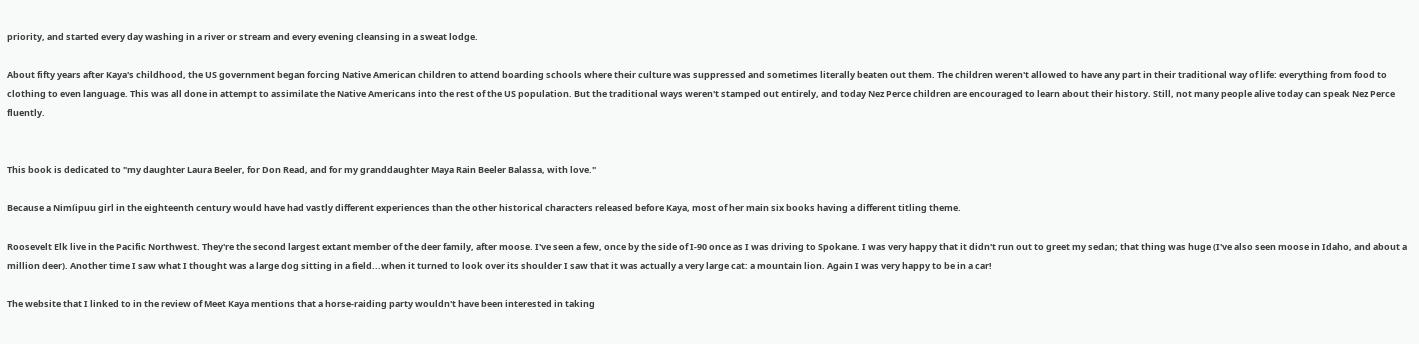priority, and started every day washing in a river or stream and every evening cleansing in a sweat lodge.

About fifty years after Kaya's childhood, the US government began forcing Native American children to attend boarding schools where their culture was suppressed and sometimes literally beaten out them. The children weren't allowed to have any part in their traditional way of life: everything from food to clothing to even language. This was all done in attempt to assimilate the Native Americans into the rest of the US population. But the traditional ways weren't stamped out entirely, and today Nez Perce children are encouraged to learn about their history. Still, not many people alive today can speak Nez Perce fluently.


This book is dedicated to "my daughter Laura Beeler, for Don Read, and for my granddaughter Maya Rain Beeler Balassa, with love."

Because a Nimíipuu girl in the eighteenth century would have had vastly different experiences than the other historical characters released before Kaya, most of her main six books having a different titling theme.

Roosevelt Elk live in the Pacific Northwest. They're the second largest extant member of the deer family, after moose. I've seen a few, once by the side of I-90 once as I was driving to Spokane. I was very happy that it didn't run out to greet my sedan; that thing was huge (I've also seen moose in Idaho, and about a million deer). Another time I saw what I thought was a large dog sitting in a field...when it turned to look over its shoulder I saw that it was actually a very large cat: a mountain lion. Again I was very happy to be in a car!

The website that I linked to in the review of Meet Kaya mentions that a horse-raiding party wouldn't have been interested in taking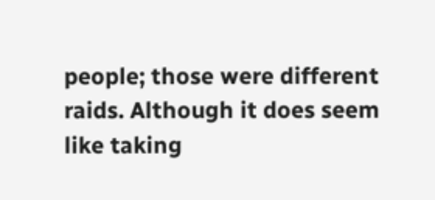people; those were different raids. Although it does seem like taking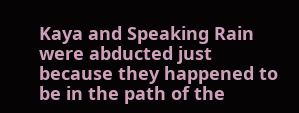Kaya and Speaking Rain were abducted just because they happened to be in the path of the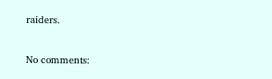raiders.

No comments: